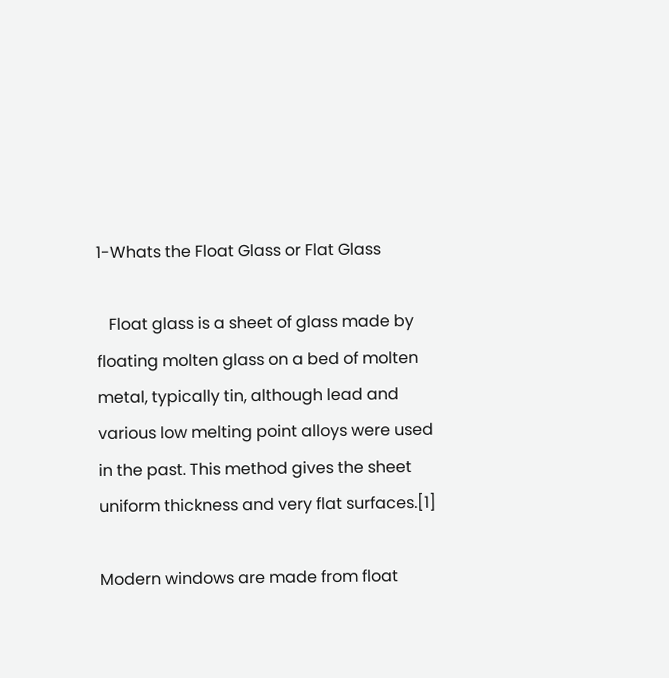1-Whats the Float Glass or Flat Glass

   Float glass is a sheet of glass made by floating molten glass on a bed of molten metal, typically tin, although lead and various low melting point alloys were used in the past. This method gives the sheet uniform thickness and very flat surfaces.[1]

Modern windows are made from float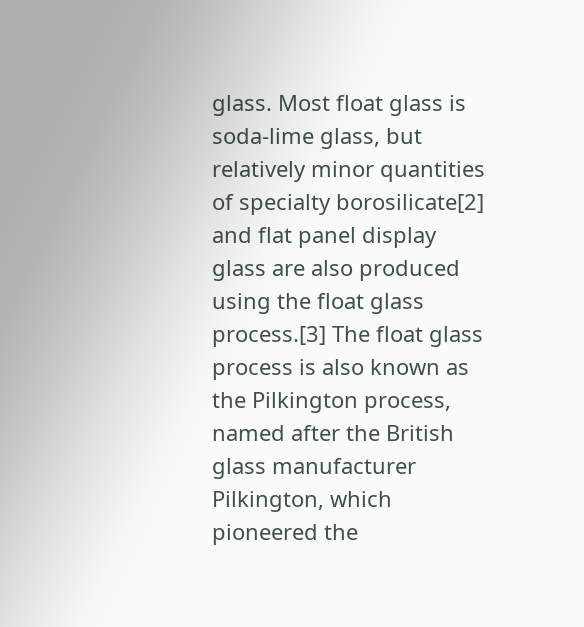glass. Most float glass is soda-lime glass, but relatively minor quantities of specialty borosilicate[2] and flat panel display glass are also produced using the float glass process.[3] The float glass process is also known as the Pilkington process, named after the British glass manufacturer Pilkington, which pioneered the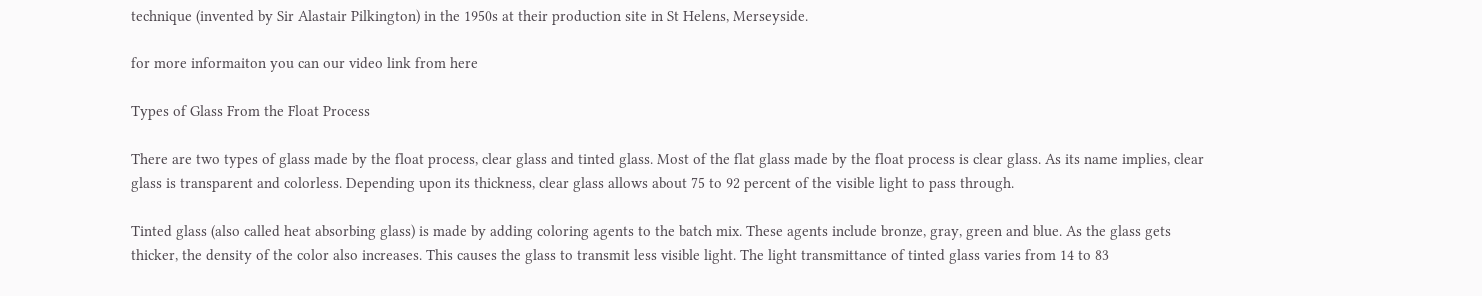technique (invented by Sir Alastair Pilkington) in the 1950s at their production site in St Helens, Merseyside.

for more informaiton you can our video link from here

Types of Glass From the Float Process

There are two types of glass made by the float process, clear glass and tinted glass. Most of the flat glass made by the float process is clear glass. As its name implies, clear glass is transparent and colorless. Depending upon its thickness, clear glass allows about 75 to 92 percent of the visible light to pass through.

Tinted glass (also called heat absorbing glass) is made by adding coloring agents to the batch mix. These agents include bronze, gray, green and blue. As the glass gets thicker, the density of the color also increases. This causes the glass to transmit less visible light. The light transmittance of tinted glass varies from 14 to 83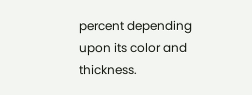percent depending upon its color and thickness.